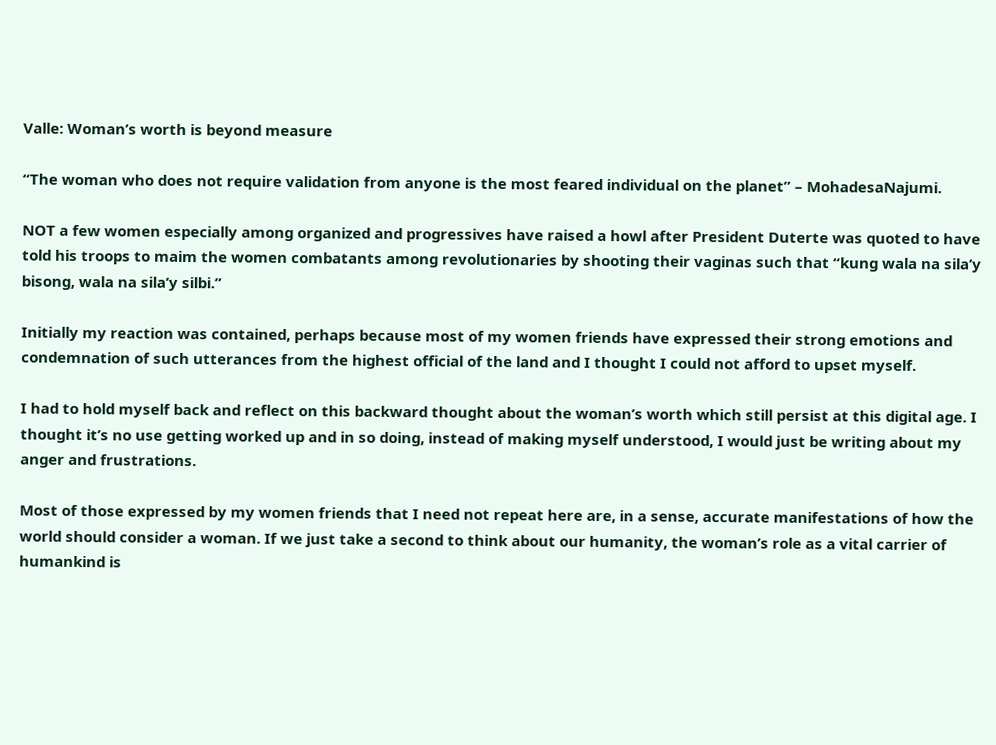Valle: Woman’s worth is beyond measure

“The woman who does not require validation from anyone is the most feared individual on the planet” – MohadesaNajumi.

NOT a few women especially among organized and progressives have raised a howl after President Duterte was quoted to have told his troops to maim the women combatants among revolutionaries by shooting their vaginas such that “kung wala na sila’y bisong, wala na sila’y silbi.”

Initially my reaction was contained, perhaps because most of my women friends have expressed their strong emotions and condemnation of such utterances from the highest official of the land and I thought I could not afford to upset myself.

I had to hold myself back and reflect on this backward thought about the woman’s worth which still persist at this digital age. I thought it’s no use getting worked up and in so doing, instead of making myself understood, I would just be writing about my anger and frustrations.

Most of those expressed by my women friends that I need not repeat here are, in a sense, accurate manifestations of how the world should consider a woman. If we just take a second to think about our humanity, the woman’s role as a vital carrier of humankind is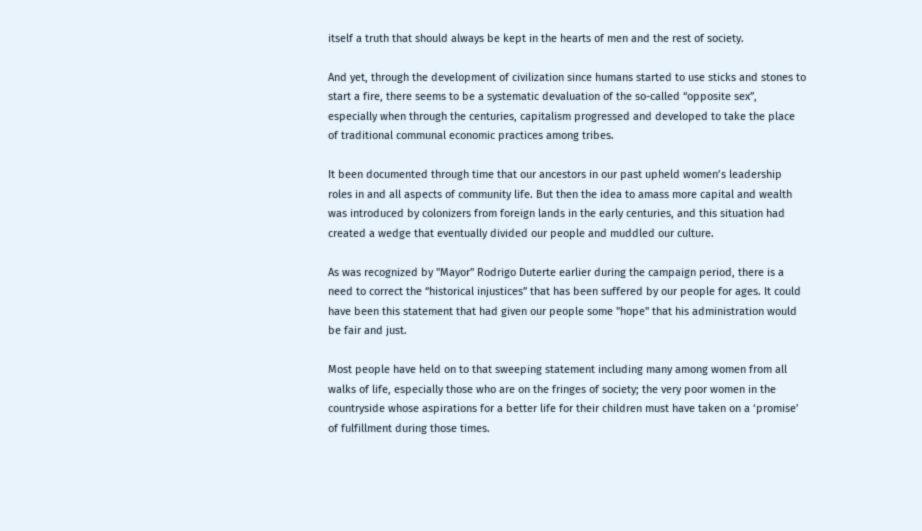itself a truth that should always be kept in the hearts of men and the rest of society.

And yet, through the development of civilization since humans started to use sticks and stones to start a fire, there seems to be a systematic devaluation of the so-called “opposite sex”, especially when through the centuries, capitalism progressed and developed to take the place of traditional communal economic practices among tribes.

It been documented through time that our ancestors in our past upheld women’s leadership roles in and all aspects of community life. But then the idea to amass more capital and wealth was introduced by colonizers from foreign lands in the early centuries, and this situation had created a wedge that eventually divided our people and muddled our culture.

As was recognized by "Mayor" Rodrigo Duterte earlier during the campaign period, there is a need to correct the “historical injustices” that has been suffered by our people for ages. It could have been this statement that had given our people some "hope" that his administration would be fair and just.

Most people have held on to that sweeping statement including many among women from all walks of life, especially those who are on the fringes of society; the very poor women in the countryside whose aspirations for a better life for their children must have taken on a ‘promise’ of fulfillment during those times.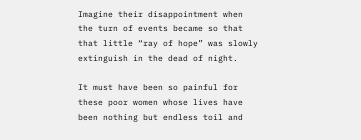Imagine their disappointment when the turn of events became so that that little “ray of hope” was slowly extinguish in the dead of night.

It must have been so painful for these poor women whose lives have been nothing but endless toil and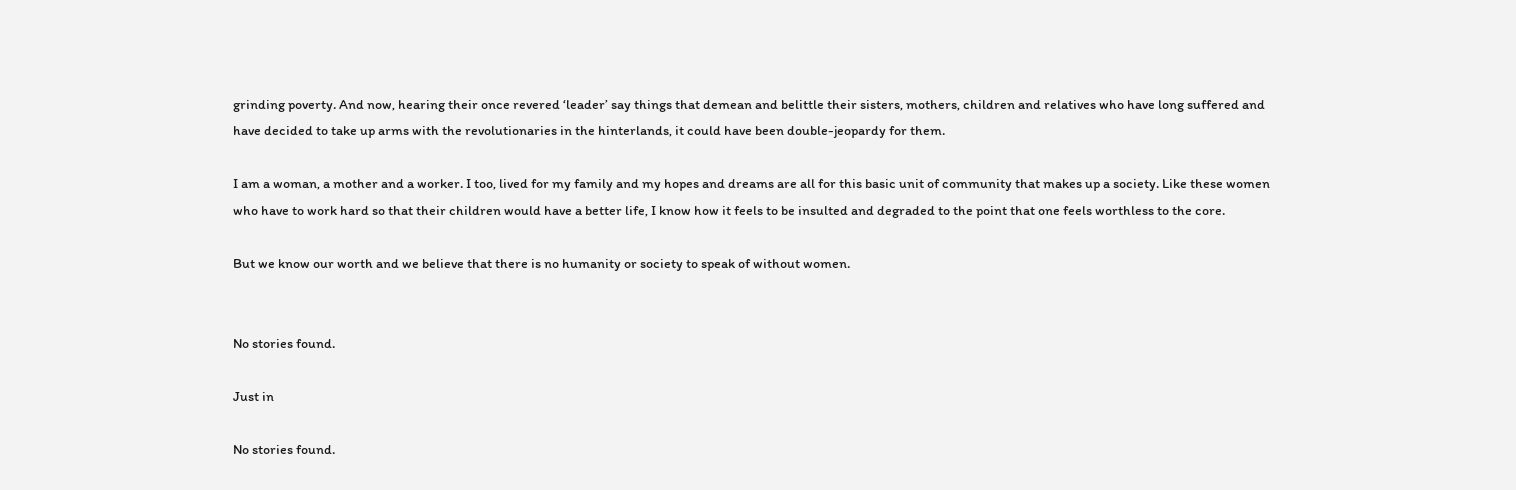grinding poverty. And now, hearing their once revered ‘leader’ say things that demean and belittle their sisters, mothers, children and relatives who have long suffered and have decided to take up arms with the revolutionaries in the hinterlands, it could have been double-jeopardy for them.

I am a woman, a mother and a worker. I too, lived for my family and my hopes and dreams are all for this basic unit of community that makes up a society. Like these women who have to work hard so that their children would have a better life, I know how it feels to be insulted and degraded to the point that one feels worthless to the core.

But we know our worth and we believe that there is no humanity or society to speak of without women.


No stories found.

Just in

No stories found.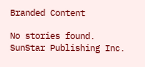Branded Content

No stories found.
SunStar Publishing Inc.